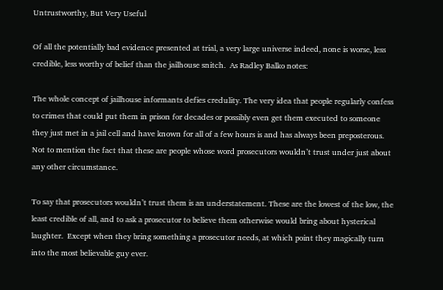Untrustworthy, But Very Useful

Of all the potentially bad evidence presented at trial, a very large universe indeed, none is worse, less credible, less worthy of belief than the jailhouse snitch.  As Radley Balko notes:

The whole concept of jailhouse informants defies credulity. The very idea that people regularly confess to crimes that could put them in prison for decades or possibly even get them executed to someone they just met in a jail cell and have known for all of a few hours is and has always been preposterous. Not to mention the fact that these are people whose word prosecutors wouldn’t trust under just about any other circumstance.

To say that prosecutors wouldn’t trust them is an understatement. These are the lowest of the low, the least credible of all, and to ask a prosecutor to believe them otherwise would bring about hysterical laughter.  Except when they bring something a prosecutor needs, at which point they magically turn into the most believable guy ever.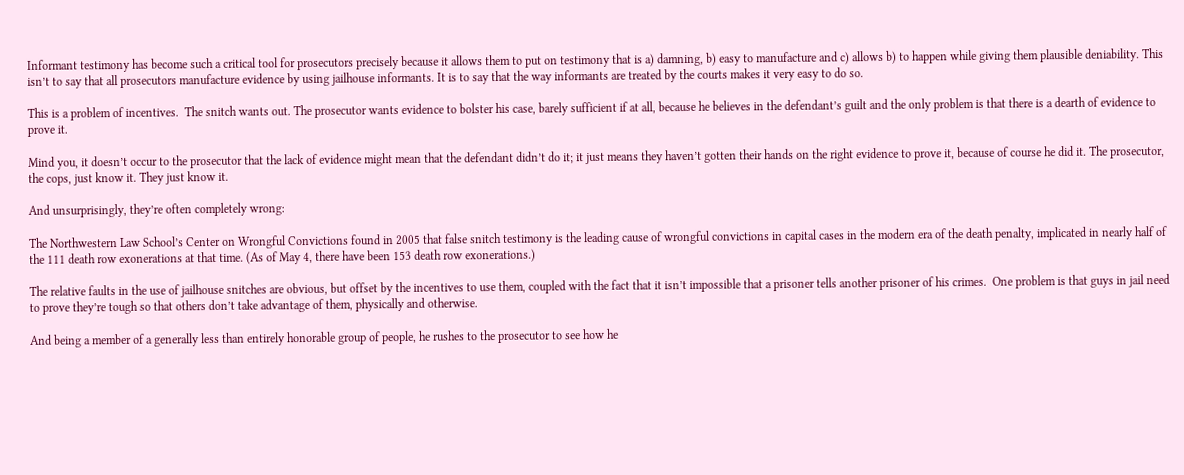Informant testimony has become such a critical tool for prosecutors precisely because it allows them to put on testimony that is a) damning, b) easy to manufacture and c) allows b) to happen while giving them plausible deniability. This isn’t to say that all prosecutors manufacture evidence by using jailhouse informants. It is to say that the way informants are treated by the courts makes it very easy to do so.

This is a problem of incentives.  The snitch wants out. The prosecutor wants evidence to bolster his case, barely sufficient if at all, because he believes in the defendant’s guilt and the only problem is that there is a dearth of evidence to prove it.

Mind you, it doesn’t occur to the prosecutor that the lack of evidence might mean that the defendant didn’t do it; it just means they haven’t gotten their hands on the right evidence to prove it, because of course he did it. The prosecutor, the cops, just know it. They just know it.

And unsurprisingly, they’re often completely wrong:

The Northwestern Law School’s Center on Wrongful Convictions found in 2005 that false snitch testimony is the leading cause of wrongful convictions in capital cases in the modern era of the death penalty, implicated in nearly half of the 111 death row exonerations at that time. (As of May 4, there have been 153 death row exonerations.)

The relative faults in the use of jailhouse snitches are obvious, but offset by the incentives to use them, coupled with the fact that it isn’t impossible that a prisoner tells another prisoner of his crimes.  One problem is that guys in jail need to prove they’re tough so that others don’t take advantage of them, physically and otherwise.

And being a member of a generally less than entirely honorable group of people, he rushes to the prosecutor to see how he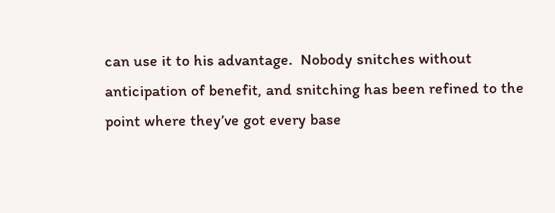can use it to his advantage.  Nobody snitches without anticipation of benefit, and snitching has been refined to the point where they’ve got every base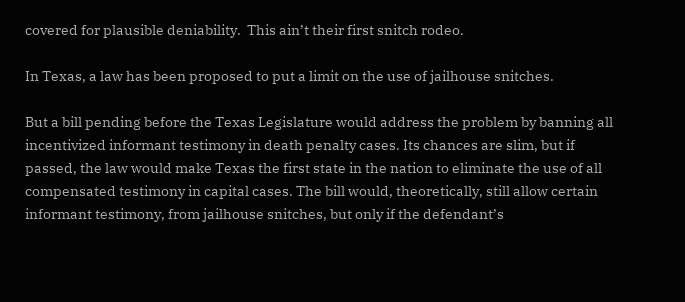covered for plausible deniability.  This ain’t their first snitch rodeo.

In Texas, a law has been proposed to put a limit on the use of jailhouse snitches.

But a bill pending before the Texas Legislature would address the problem by banning all incentivized informant testimony in death penalty cases. Its chances are slim, but if passed, the law would make Texas the first state in the nation to eliminate the use of all compensated testimony in capital cases. The bill would, theoretically, still allow certain informant testimony, from jailhouse snitches, but only if the defendant’s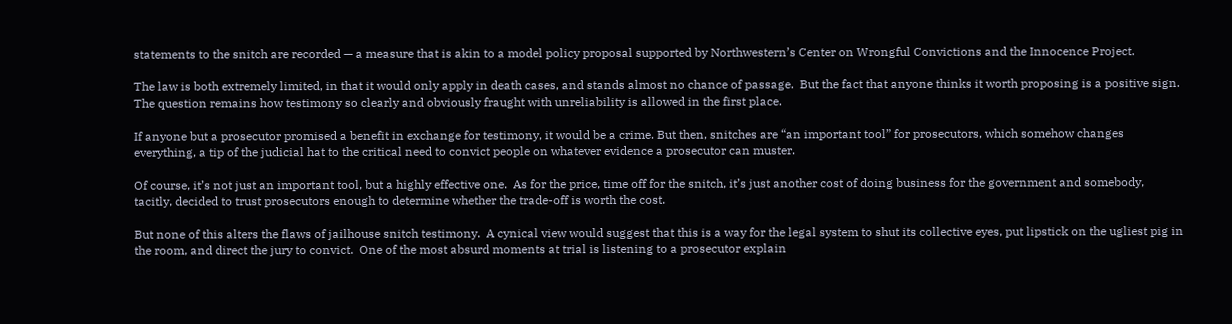statements to the snitch are recorded — a measure that is akin to a model policy proposal supported by Northwestern’s Center on Wrongful Convictions and the Innocence Project.

The law is both extremely limited, in that it would only apply in death cases, and stands almost no chance of passage.  But the fact that anyone thinks it worth proposing is a positive sign.  The question remains how testimony so clearly and obviously fraught with unreliability is allowed in the first place.

If anyone but a prosecutor promised a benefit in exchange for testimony, it would be a crime. But then, snitches are “an important tool” for prosecutors, which somehow changes everything, a tip of the judicial hat to the critical need to convict people on whatever evidence a prosecutor can muster.

Of course, it’s not just an important tool, but a highly effective one.  As for the price, time off for the snitch, it’s just another cost of doing business for the government and somebody, tacitly, decided to trust prosecutors enough to determine whether the trade-off is worth the cost.

But none of this alters the flaws of jailhouse snitch testimony.  A cynical view would suggest that this is a way for the legal system to shut its collective eyes, put lipstick on the ugliest pig in the room, and direct the jury to convict.  One of the most absurd moments at trial is listening to a prosecutor explain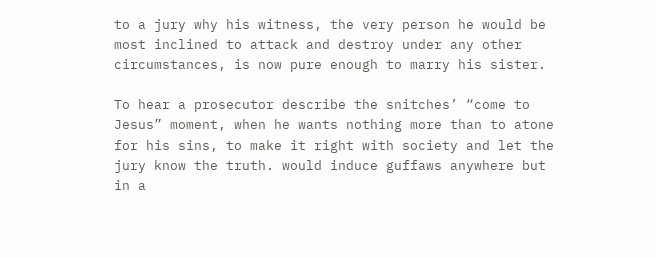to a jury why his witness, the very person he would be most inclined to attack and destroy under any other circumstances, is now pure enough to marry his sister.

To hear a prosecutor describe the snitches’ “come to Jesus” moment, when he wants nothing more than to atone for his sins, to make it right with society and let the jury know the truth. would induce guffaws anywhere but in a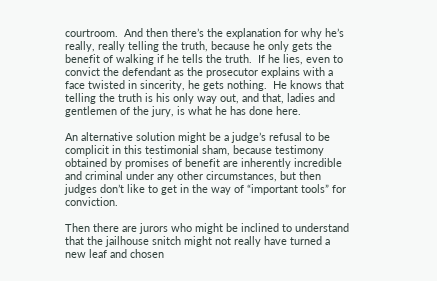courtroom.  And then there’s the explanation for why he’s really, really telling the truth, because he only gets the benefit of walking if he tells the truth.  If he lies, even to convict the defendant as the prosecutor explains with a face twisted in sincerity, he gets nothing.  He knows that telling the truth is his only way out, and that, ladies and gentlemen of the jury, is what he has done here.

An alternative solution might be a judge’s refusal to be complicit in this testimonial sham, because testimony obtained by promises of benefit are inherently incredible and criminal under any other circumstances, but then judges don’t like to get in the way of “important tools” for conviction.

Then there are jurors who might be inclined to understand that the jailhouse snitch might not really have turned a new leaf and chosen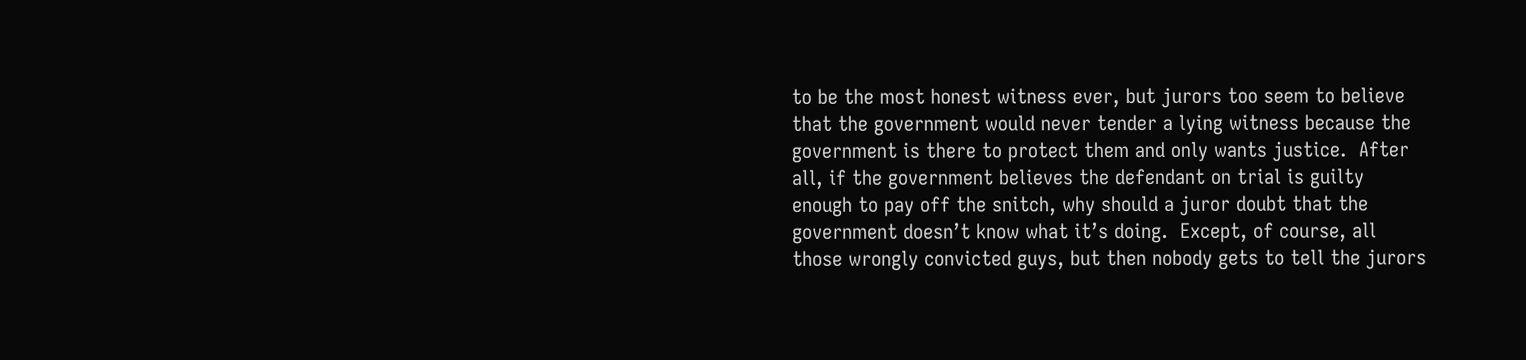to be the most honest witness ever, but jurors too seem to believe that the government would never tender a lying witness because the government is there to protect them and only wants justice.  After all, if the government believes the defendant on trial is guilty enough to pay off the snitch, why should a juror doubt that the government doesn’t know what it’s doing.  Except, of course, all those wrongly convicted guys, but then nobody gets to tell the jurors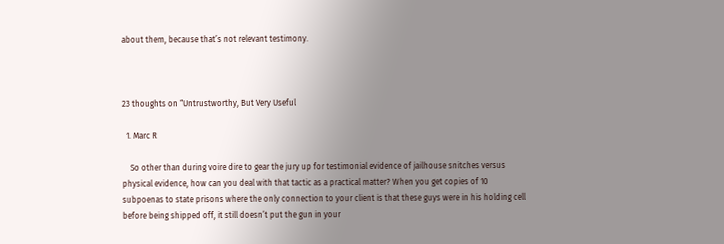about them, because that’s not relevant testimony.



23 thoughts on “Untrustworthy, But Very Useful

  1. Marc R

    So other than during voire dire to gear the jury up for testimonial evidence of jailhouse snitches versus physical evidence, how can you deal with that tactic as a practical matter? When you get copies of 10 subpoenas to state prisons where the only connection to your client is that these guys were in his holding cell before being shipped off, it still doesn’t put the gun in your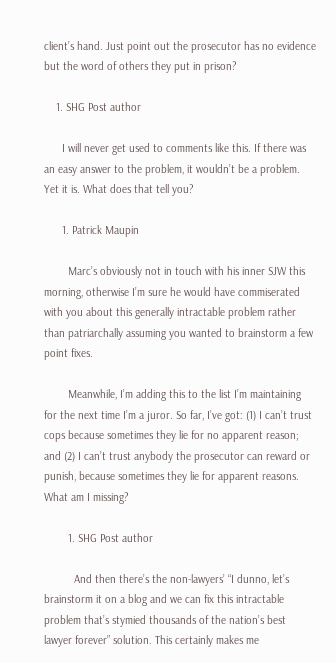client’s hand. Just point out the prosecutor has no evidence but the word of others they put in prison?

    1. SHG Post author

      I will never get used to comments like this. If there was an easy answer to the problem, it wouldn’t be a problem. Yet it is. What does that tell you?

      1. Patrick Maupin

        Marc’s obviously not in touch with his inner SJW this morning, otherwise I’m sure he would have commiserated with you about this generally intractable problem rather than patriarchally assuming you wanted to brainstorm a few point fixes.

        Meanwhile, I’m adding this to the list I’m maintaining for the next time I’m a juror. So far, I’ve got: (1) I can’t trust cops because sometimes they lie for no apparent reason; and (2) I can’t trust anybody the prosecutor can reward or punish, because sometimes they lie for apparent reasons. What am I missing?

        1. SHG Post author

          And then there’s the non-lawyers’ “I dunno, let’s brainstorm it on a blog and we can fix this intractable problem that’s stymied thousands of the nation’s best lawyer forever” solution. This certainly makes me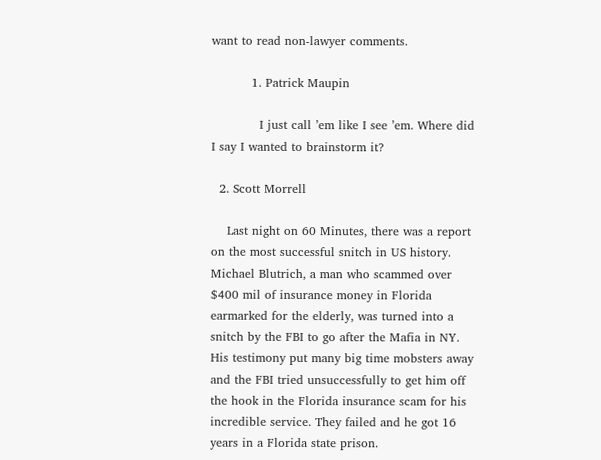want to read non-lawyer comments.

          1. Patrick Maupin

            I just call ’em like I see ’em. Where did I say I wanted to brainstorm it?

  2. Scott Morrell

    Last night on 60 Minutes, there was a report on the most successful snitch in US history. Michael Blutrich, a man who scammed over $400 mil of insurance money in Florida earmarked for the elderly, was turned into a snitch by the FBI to go after the Mafia in NY. His testimony put many big time mobsters away and the FBI tried unsuccessfully to get him off the hook in the Florida insurance scam for his incredible service. They failed and he got 16 years in a Florida state prison.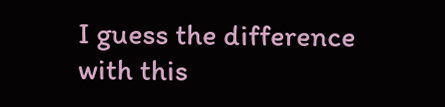I guess the difference with this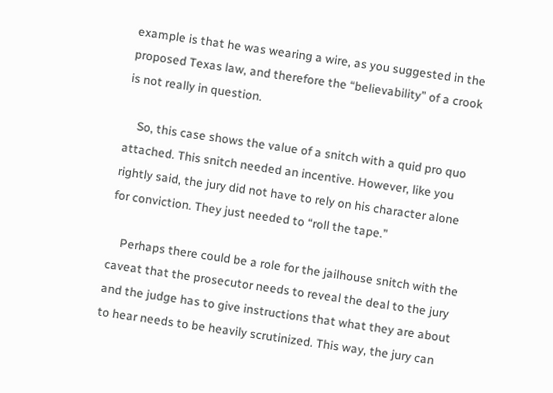example is that he was wearing a wire, as you suggested in the proposed Texas law, and therefore the “believability” of a crook is not really in question.

    So, this case shows the value of a snitch with a quid pro quo attached. This snitch needed an incentive. However, like you rightly said, the jury did not have to rely on his character alone for conviction. They just needed to “roll the tape.”

    Perhaps there could be a role for the jailhouse snitch with the caveat that the prosecutor needs to reveal the deal to the jury and the judge has to give instructions that what they are about to hear needs to be heavily scrutinized. This way, the jury can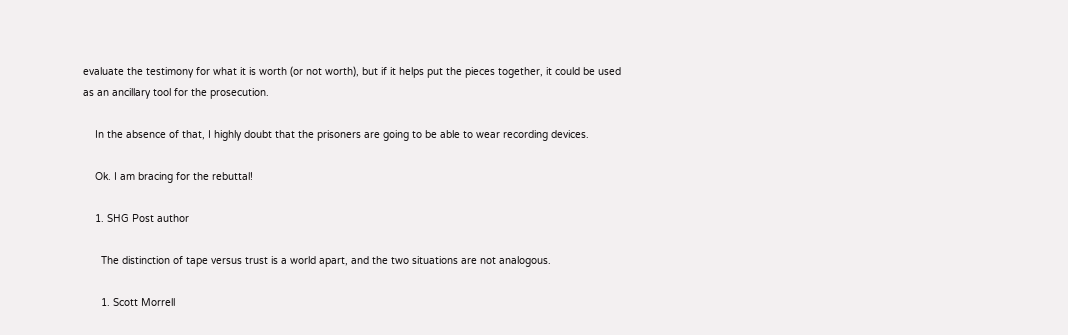evaluate the testimony for what it is worth (or not worth), but if it helps put the pieces together, it could be used as an ancillary tool for the prosecution.

    In the absence of that, I highly doubt that the prisoners are going to be able to wear recording devices.

    Ok. I am bracing for the rebuttal!

    1. SHG Post author

      The distinction of tape versus trust is a world apart, and the two situations are not analogous.

      1. Scott Morrell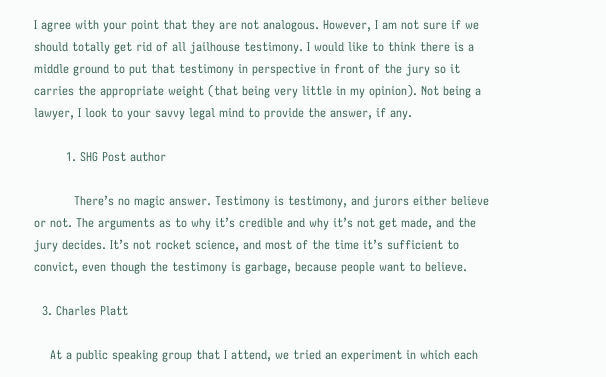I agree with your point that they are not analogous. However, I am not sure if we should totally get rid of all jailhouse testimony. I would like to think there is a middle ground to put that testimony in perspective in front of the jury so it carries the appropriate weight (that being very little in my opinion). Not being a lawyer, I look to your savvy legal mind to provide the answer, if any.

        1. SHG Post author

          There’s no magic answer. Testimony is testimony, and jurors either believe or not. The arguments as to why it’s credible and why it’s not get made, and the jury decides. It’s not rocket science, and most of the time it’s sufficient to convict, even though the testimony is garbage, because people want to believe.

  3. Charles Platt

    At a public speaking group that I attend, we tried an experiment in which each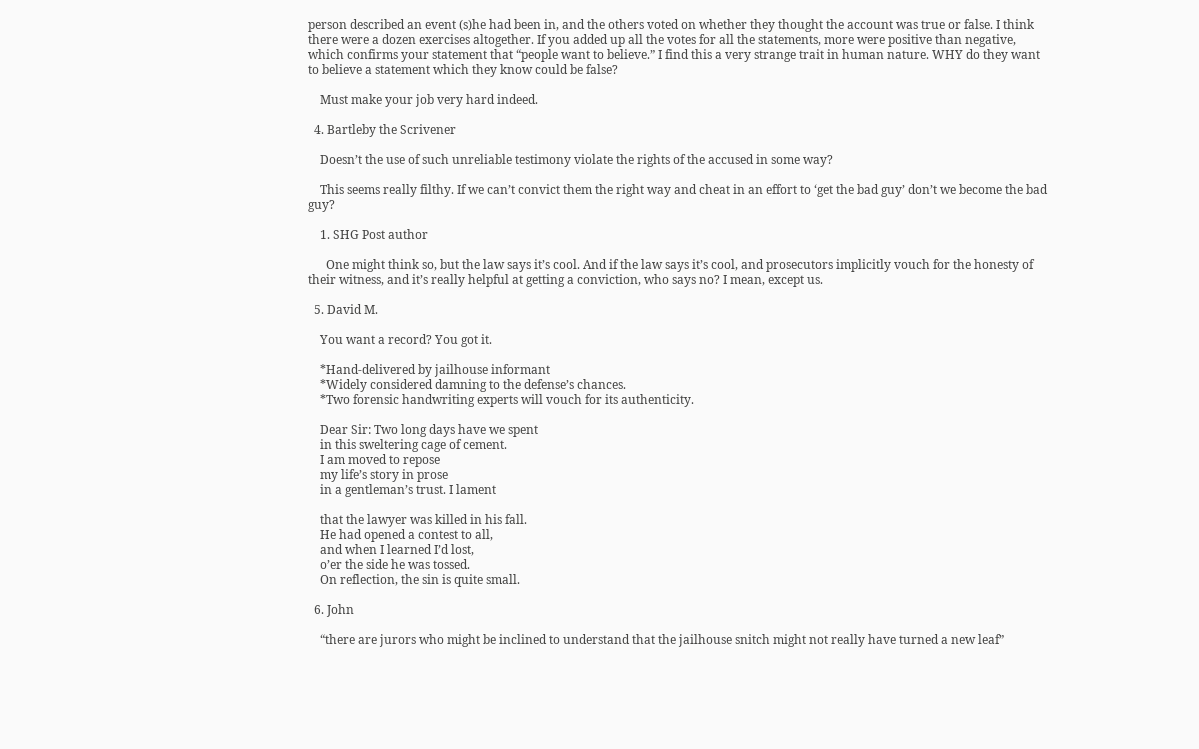person described an event (s)he had been in, and the others voted on whether they thought the account was true or false. I think there were a dozen exercises altogether. If you added up all the votes for all the statements, more were positive than negative, which confirms your statement that “people want to believe.” I find this a very strange trait in human nature. WHY do they want to believe a statement which they know could be false?

    Must make your job very hard indeed.

  4. Bartleby the Scrivener

    Doesn’t the use of such unreliable testimony violate the rights of the accused in some way?

    This seems really filthy. If we can’t convict them the right way and cheat in an effort to ‘get the bad guy’ don’t we become the bad guy?

    1. SHG Post author

      One might think so, but the law says it’s cool. And if the law says it’s cool, and prosecutors implicitly vouch for the honesty of their witness, and it’s really helpful at getting a conviction, who says no? I mean, except us.

  5. David M.

    You want a record? You got it.

    *Hand-delivered by jailhouse informant
    *Widely considered damning to the defense’s chances.
    *Two forensic handwriting experts will vouch for its authenticity.

    Dear Sir: Two long days have we spent
    in this sweltering cage of cement.
    I am moved to repose
    my life’s story in prose
    in a gentleman’s trust. I lament

    that the lawyer was killed in his fall.
    He had opened a contest to all,
    and when I learned I’d lost,
    o’er the side he was tossed.
    On reflection, the sin is quite small.

  6. John

    “there are jurors who might be inclined to understand that the jailhouse snitch might not really have turned a new leaf”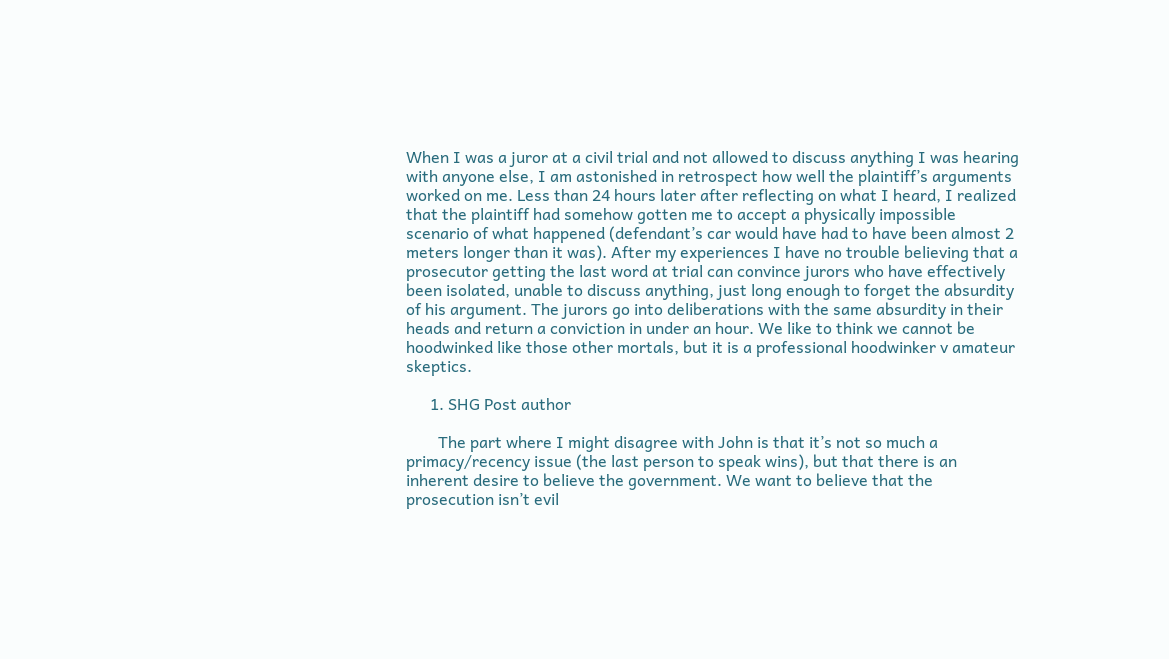When I was a juror at a civil trial and not allowed to discuss anything I was hearing with anyone else, I am astonished in retrospect how well the plaintiff’s arguments worked on me. Less than 24 hours later after reflecting on what I heard, I realized that the plaintiff had somehow gotten me to accept a physically impossible scenario of what happened (defendant’s car would have had to have been almost 2 meters longer than it was). After my experiences I have no trouble believing that a prosecutor getting the last word at trial can convince jurors who have effectively been isolated, unable to discuss anything, just long enough to forget the absurdity of his argument. The jurors go into deliberations with the same absurdity in their heads and return a conviction in under an hour. We like to think we cannot be hoodwinked like those other mortals, but it is a professional hoodwinker v amateur skeptics.

      1. SHG Post author

        The part where I might disagree with John is that it’s not so much a primacy/recency issue (the last person to speak wins), but that there is an inherent desire to believe the government. We want to believe that the prosecution isn’t evil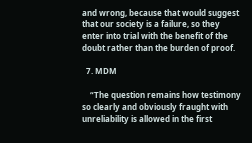and wrong, because that would suggest that our society is a failure, so they enter into trial with the benefit of the doubt rather than the burden of proof.

  7. MDM

    “The question remains how testimony so clearly and obviously fraught with unreliability is allowed in the first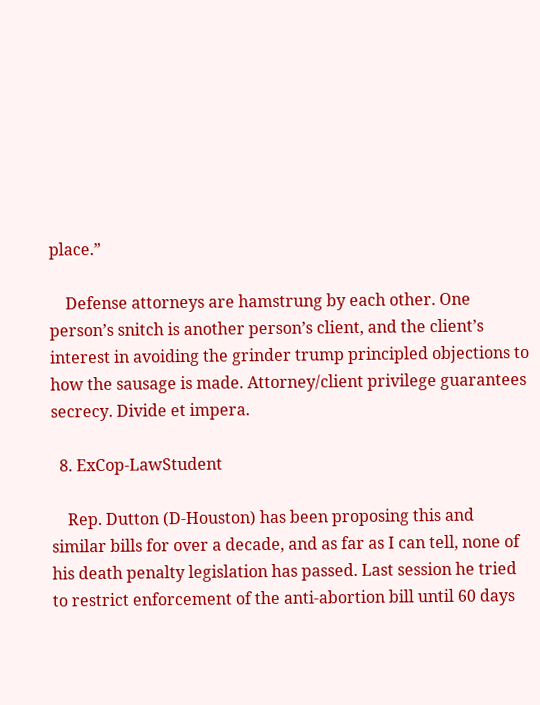place.”

    Defense attorneys are hamstrung by each other. One person’s snitch is another person’s client, and the client’s interest in avoiding the grinder trump principled objections to how the sausage is made. Attorney/client privilege guarantees secrecy. Divide et impera.

  8. ExCop-LawStudent

    Rep. Dutton (D-Houston) has been proposing this and similar bills for over a decade, and as far as I can tell, none of his death penalty legislation has passed. Last session he tried to restrict enforcement of the anti-abortion bill until 60 days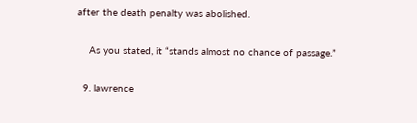after the death penalty was abolished.

    As you stated, it “stands almost no chance of passage.”

  9. lawrence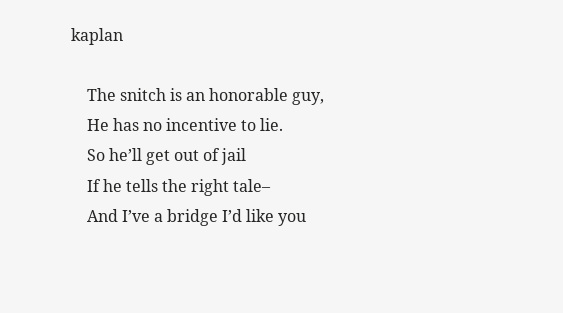kaplan

    The snitch is an honorable guy,
    He has no incentive to lie.
    So he’ll get out of jail
    If he tells the right tale–
    And I’ve a bridge I’d like you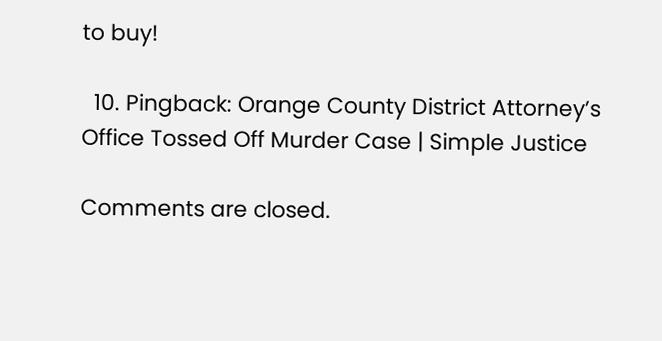to buy!

  10. Pingback: Orange County District Attorney’s Office Tossed Off Murder Case | Simple Justice

Comments are closed.